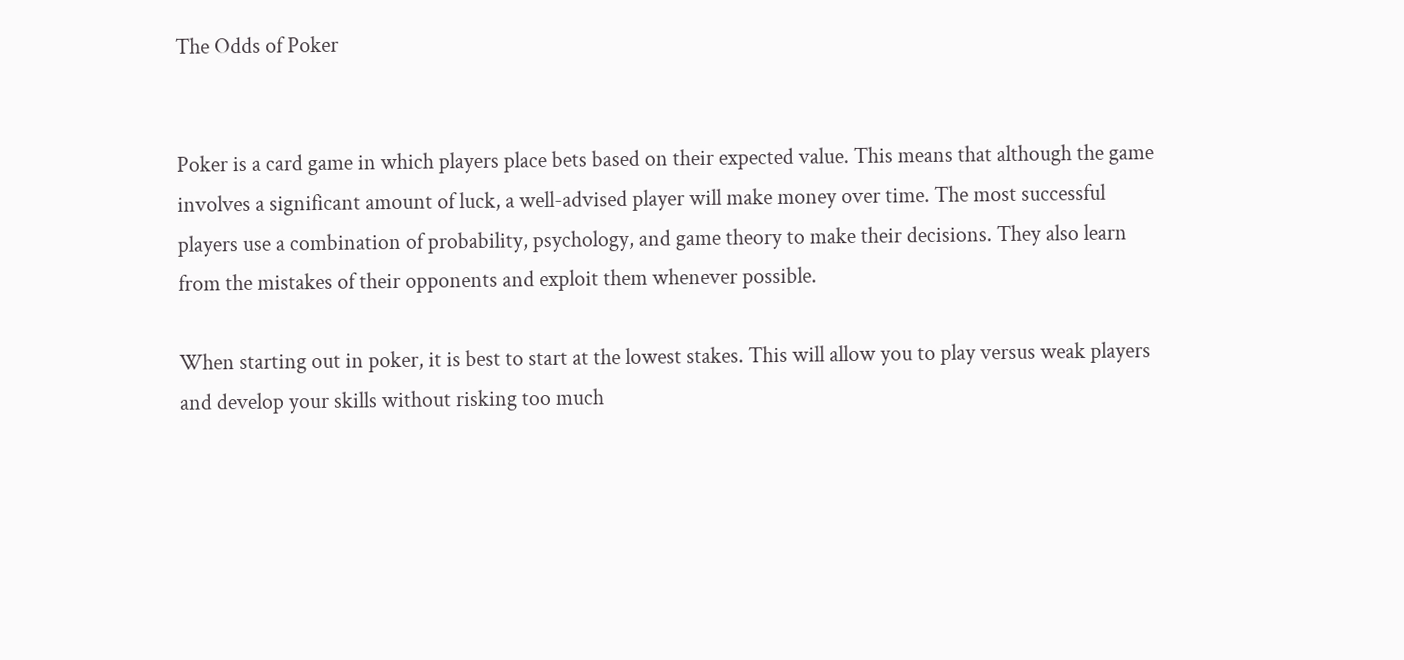The Odds of Poker


Poker is a card game in which players place bets based on their expected value. This means that although the game involves a significant amount of luck, a well-advised player will make money over time. The most successful players use a combination of probability, psychology, and game theory to make their decisions. They also learn from the mistakes of their opponents and exploit them whenever possible.

When starting out in poker, it is best to start at the lowest stakes. This will allow you to play versus weak players and develop your skills without risking too much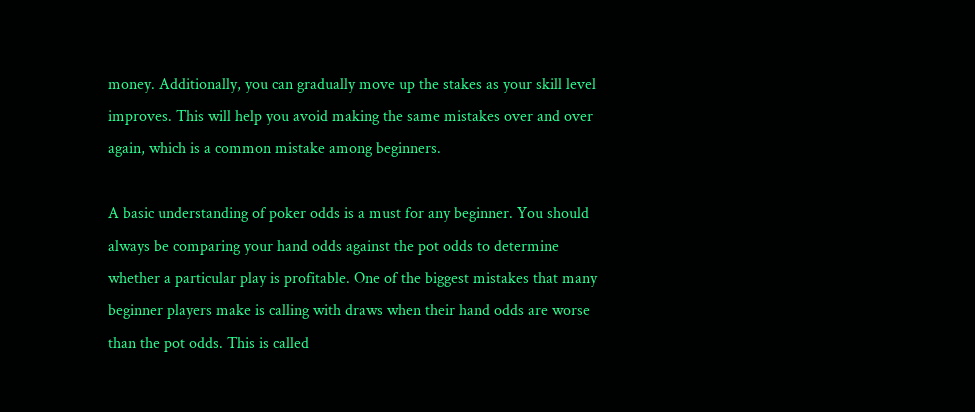money. Additionally, you can gradually move up the stakes as your skill level improves. This will help you avoid making the same mistakes over and over again, which is a common mistake among beginners.

A basic understanding of poker odds is a must for any beginner. You should always be comparing your hand odds against the pot odds to determine whether a particular play is profitable. One of the biggest mistakes that many beginner players make is calling with draws when their hand odds are worse than the pot odds. This is called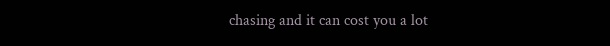chasing and it can cost you a lot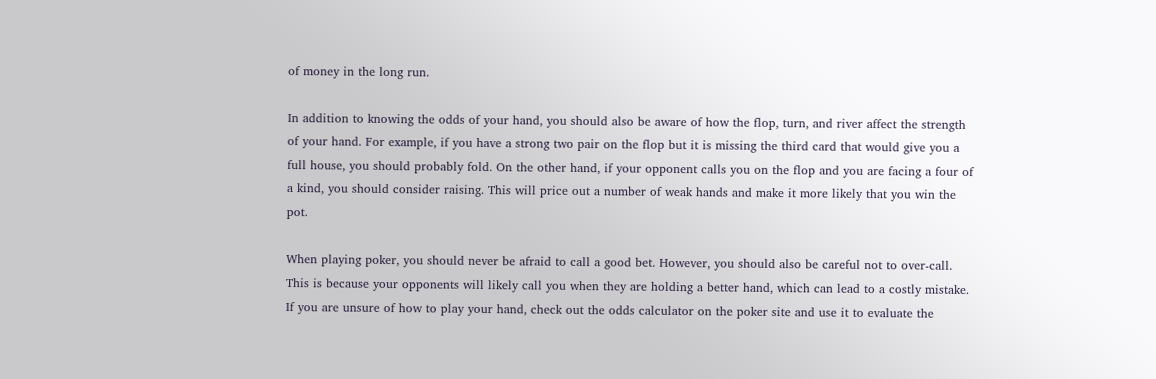of money in the long run.

In addition to knowing the odds of your hand, you should also be aware of how the flop, turn, and river affect the strength of your hand. For example, if you have a strong two pair on the flop but it is missing the third card that would give you a full house, you should probably fold. On the other hand, if your opponent calls you on the flop and you are facing a four of a kind, you should consider raising. This will price out a number of weak hands and make it more likely that you win the pot.

When playing poker, you should never be afraid to call a good bet. However, you should also be careful not to over-call. This is because your opponents will likely call you when they are holding a better hand, which can lead to a costly mistake. If you are unsure of how to play your hand, check out the odds calculator on the poker site and use it to evaluate the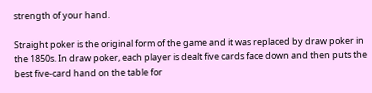strength of your hand.

Straight poker is the original form of the game and it was replaced by draw poker in the 1850s. In draw poker, each player is dealt five cards face down and then puts the best five-card hand on the table for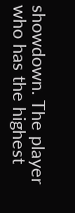showdown. The player who has the highest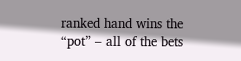ranked hand wins the “pot” – all of the bets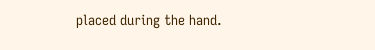placed during the hand.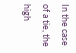In the case of a tie, the high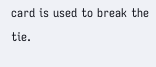card is used to break the tie.